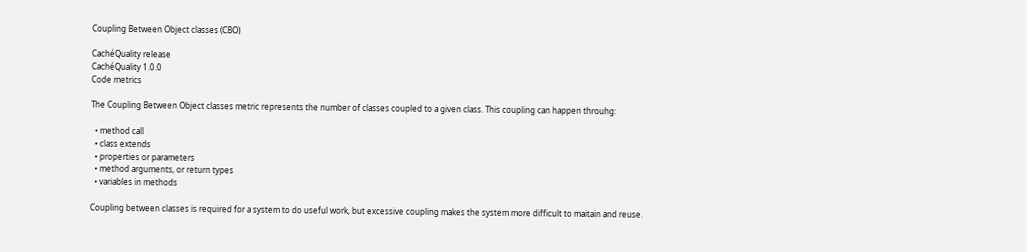Coupling Between Object classes (CBO)

CachéQuality release
CachéQuality 1.0.0
Code metrics

The Coupling Between Object classes metric represents the number of classes coupled to a given class. This coupling can happen throuhg:

  • method call
  • class extends
  • properties or parameters
  • method arguments, or return types
  • variables in methods

Coupling between classes is required for a system to do useful work, but excessive coupling makes the system more difficult to maitain and reuse.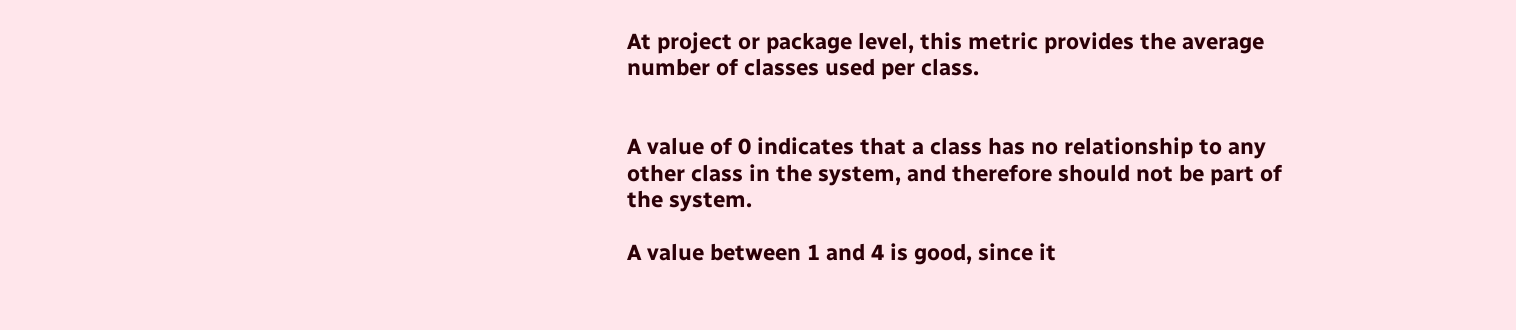At project or package level, this metric provides the average number of classes used per class.


A value of 0 indicates that a class has no relationship to any other class in the system, and therefore should not be part of the system.

A value between 1 and 4 is good, since it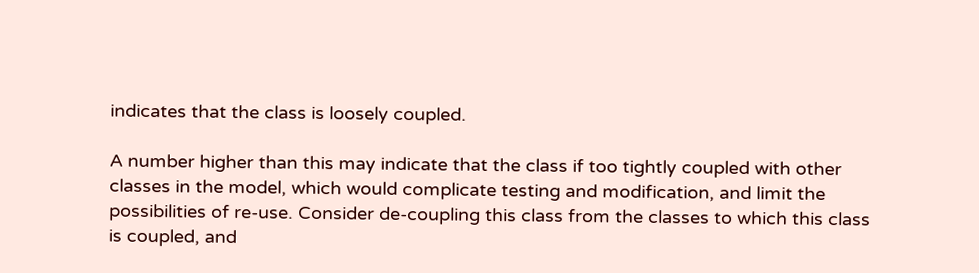indicates that the class is loosely coupled.

A number higher than this may indicate that the class if too tightly coupled with other classes in the model, which would complicate testing and modification, and limit the possibilities of re-use. Consider de-coupling this class from the classes to which this class is coupled, and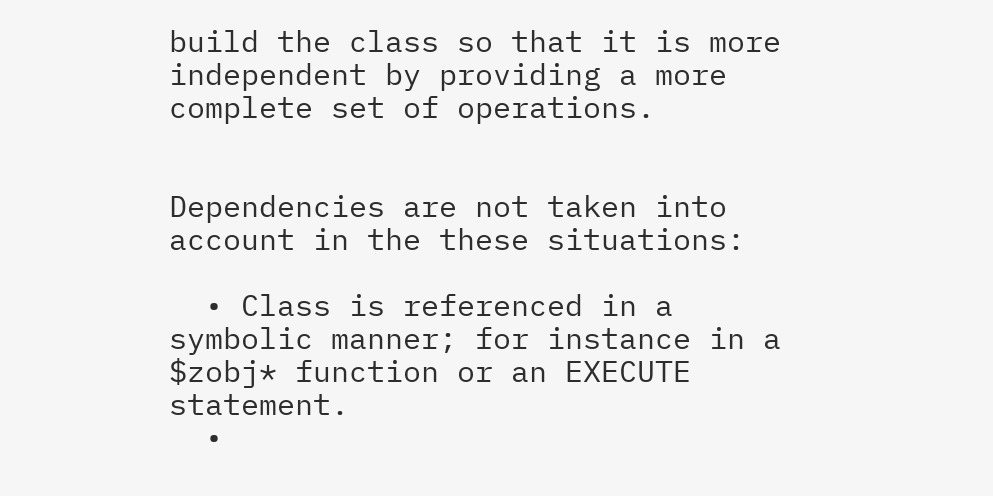build the class so that it is more independent by providing a more complete set of operations.


Dependencies are not taken into account in the these situations:

  • Class is referenced in a symbolic manner; for instance in a $zobj* function or an EXECUTE statement.
  •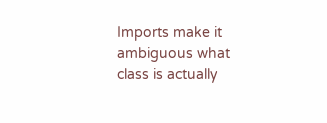Imports make it ambiguous what class is actually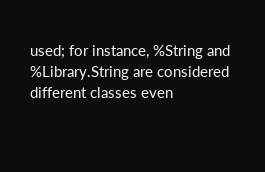used; for instance, %String and %Library.String are considered different classes even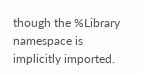though the %Library namespace is implicitly imported.